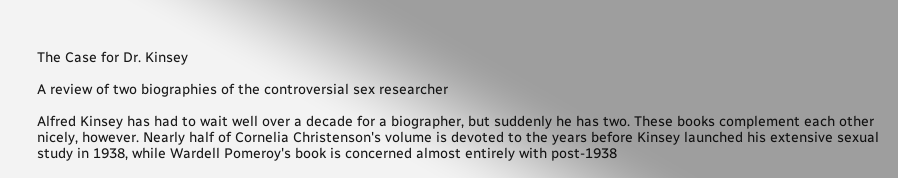The Case for Dr. Kinsey

A review of two biographies of the controversial sex researcher

Alfred Kinsey has had to wait well over a decade for a biographer, but suddenly he has two. These books complement each other nicely, however. Nearly half of Cornelia Christenson's volume is devoted to the years before Kinsey launched his extensive sexual study in 1938, while Wardell Pomeroy's book is concerned almost entirely with post-1938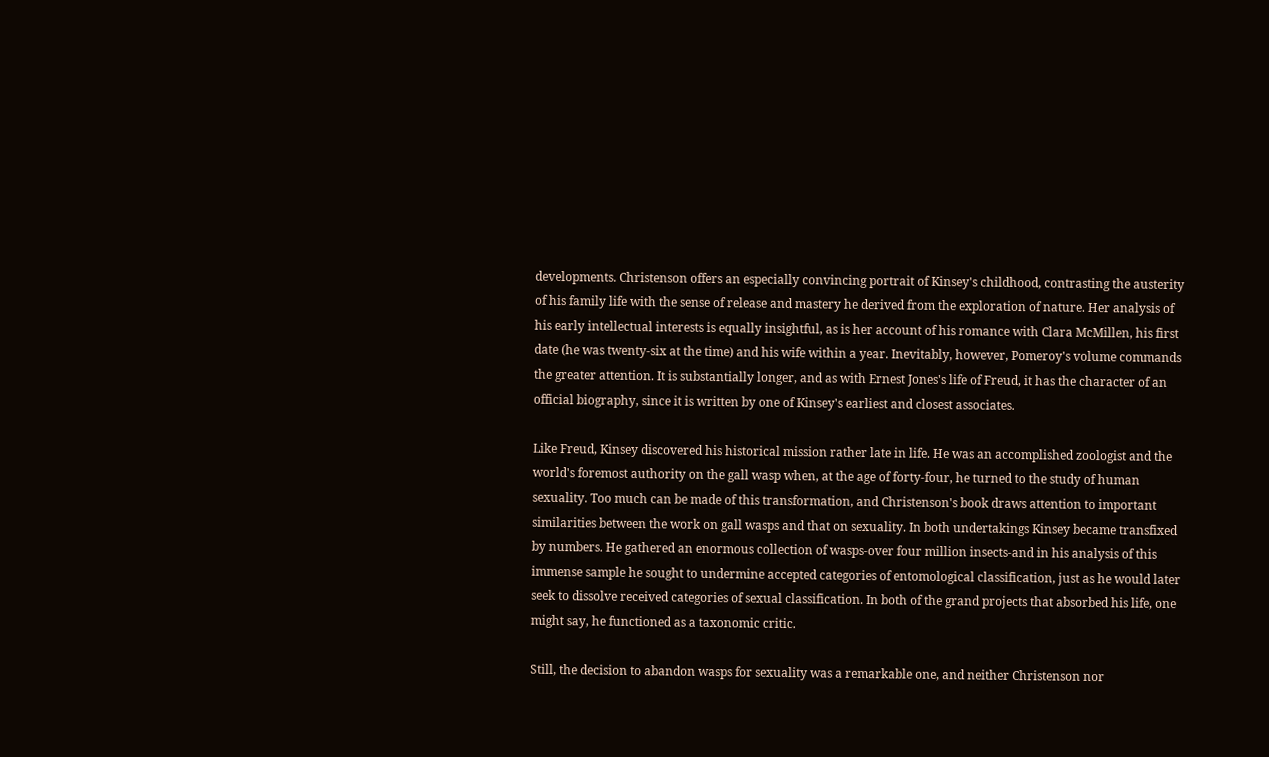developments. Christenson offers an especially convincing portrait of Kinsey's childhood, contrasting the austerity of his family life with the sense of release and mastery he derived from the exploration of nature. Her analysis of his early intellectual interests is equally insightful, as is her account of his romance with Clara McMillen, his first date (he was twenty-six at the time) and his wife within a year. Inevitably, however, Pomeroy's volume commands the greater attention. It is substantially longer, and as with Ernest Jones's life of Freud, it has the character of an official biography, since it is written by one of Kinsey's earliest and closest associates.

Like Freud, Kinsey discovered his historical mission rather late in life. He was an accomplished zoologist and the world's foremost authority on the gall wasp when, at the age of forty-four, he turned to the study of human sexuality. Too much can be made of this transformation, and Christenson's book draws attention to important similarities between the work on gall wasps and that on sexuality. In both undertakings Kinsey became transfixed by numbers. He gathered an enormous collection of wasps-over four million insects-and in his analysis of this immense sample he sought to undermine accepted categories of entomological classification, just as he would later seek to dissolve received categories of sexual classification. In both of the grand projects that absorbed his life, one might say, he functioned as a taxonomic critic.

Still, the decision to abandon wasps for sexuality was a remarkable one, and neither Christenson nor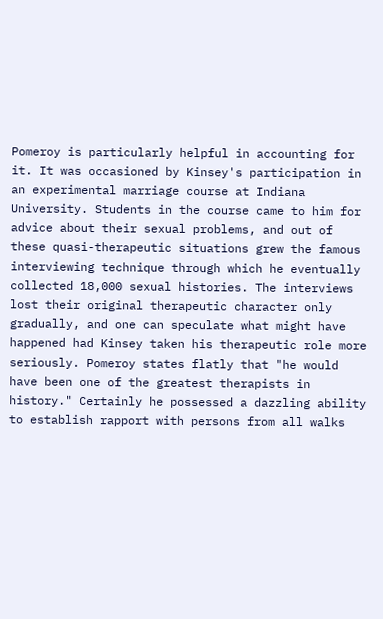Pomeroy is particularly helpful in accounting for it. It was occasioned by Kinsey's participation in an experimental marriage course at Indiana University. Students in the course came to him for advice about their sexual problems, and out of these quasi-therapeutic situations grew the famous interviewing technique through which he eventually collected 18,000 sexual histories. The interviews lost their original therapeutic character only gradually, and one can speculate what might have happened had Kinsey taken his therapeutic role more seriously. Pomeroy states flatly that "he would have been one of the greatest therapists in history." Certainly he possessed a dazzling ability to establish rapport with persons from all walks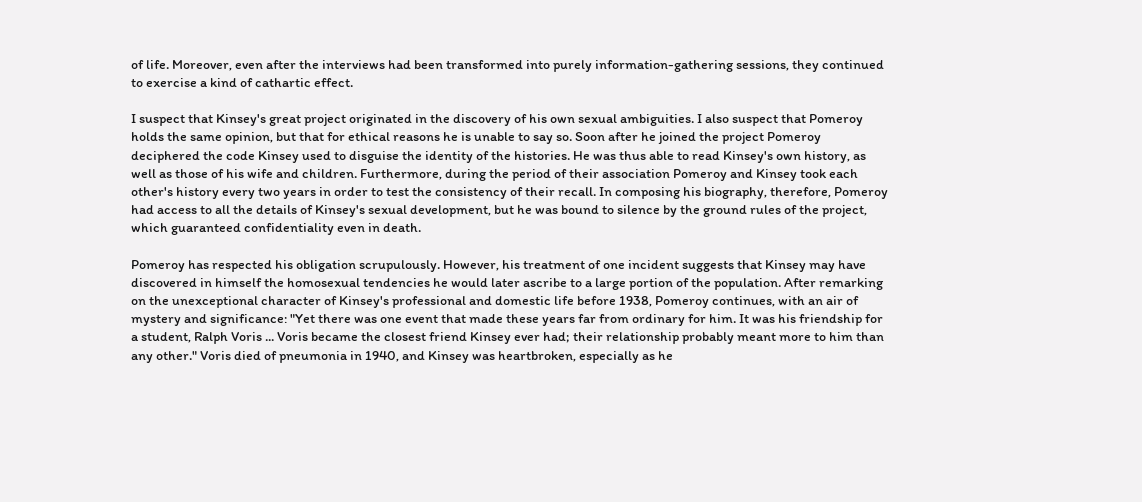of life. Moreover, even after the interviews had been transformed into purely information-gathering sessions, they continued to exercise a kind of cathartic effect.

I suspect that Kinsey's great project originated in the discovery of his own sexual ambiguities. I also suspect that Pomeroy holds the same opinion, but that for ethical reasons he is unable to say so. Soon after he joined the project Pomeroy deciphered the code Kinsey used to disguise the identity of the histories. He was thus able to read Kinsey's own history, as well as those of his wife and children. Furthermore, during the period of their association Pomeroy and Kinsey took each other's history every two years in order to test the consistency of their recall. In composing his biography, therefore, Pomeroy had access to all the details of Kinsey's sexual development, but he was bound to silence by the ground rules of the project, which guaranteed confidentiality even in death.

Pomeroy has respected his obligation scrupulously. However, his treatment of one incident suggests that Kinsey may have discovered in himself the homosexual tendencies he would later ascribe to a large portion of the population. After remarking on the unexceptional character of Kinsey's professional and domestic life before 1938, Pomeroy continues, with an air of mystery and significance: "Yet there was one event that made these years far from ordinary for him. It was his friendship for a student, Ralph Voris ... Voris became the closest friend Kinsey ever had; their relationship probably meant more to him than any other." Voris died of pneumonia in 1940, and Kinsey was heartbroken, especially as he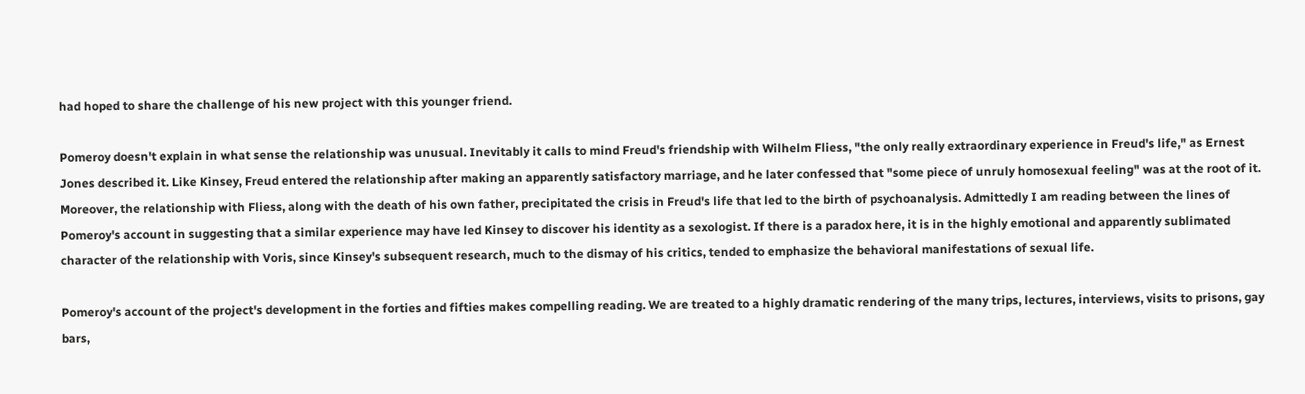had hoped to share the challenge of his new project with this younger friend.

Pomeroy doesn't explain in what sense the relationship was unusual. Inevitably it calls to mind Freud's friendship with Wilhelm Fliess, "the only really extraordinary experience in Freud's life," as Ernest Jones described it. Like Kinsey, Freud entered the relationship after making an apparently satisfactory marriage, and he later confessed that "some piece of unruly homosexual feeling" was at the root of it. Moreover, the relationship with Fliess, along with the death of his own father, precipitated the crisis in Freud's life that led to the birth of psychoanalysis. Admittedly I am reading between the lines of Pomeroy's account in suggesting that a similar experience may have led Kinsey to discover his identity as a sexologist. If there is a paradox here, it is in the highly emotional and apparently sublimated character of the relationship with Voris, since Kinsey's subsequent research, much to the dismay of his critics, tended to emphasize the behavioral manifestations of sexual life.

Pomeroy's account of the project's development in the forties and fifties makes compelling reading. We are treated to a highly dramatic rendering of the many trips, lectures, interviews, visits to prisons, gay bars,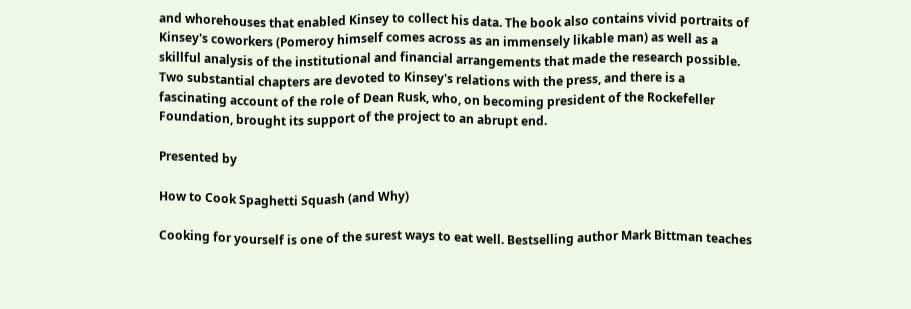and whorehouses that enabled Kinsey to collect his data. The book also contains vivid portraits of Kinsey's coworkers (Pomeroy himself comes across as an immensely likable man) as well as a skillful analysis of the institutional and financial arrangements that made the research possible. Two substantial chapters are devoted to Kinsey's relations with the press, and there is a fascinating account of the role of Dean Rusk, who, on becoming president of the Rockefeller Foundation, brought its support of the project to an abrupt end.

Presented by

How to Cook Spaghetti Squash (and Why)

Cooking for yourself is one of the surest ways to eat well. Bestselling author Mark Bittman teaches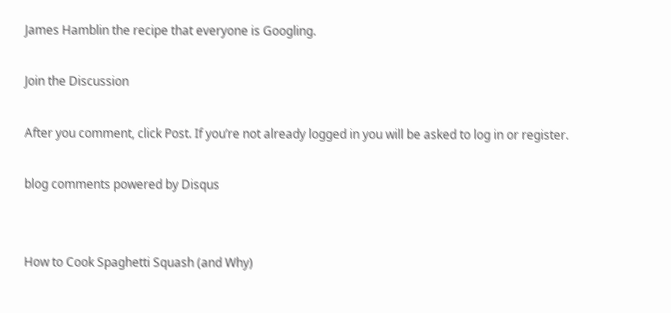James Hamblin the recipe that everyone is Googling.

Join the Discussion

After you comment, click Post. If you’re not already logged in you will be asked to log in or register.

blog comments powered by Disqus


How to Cook Spaghetti Squash (and Why)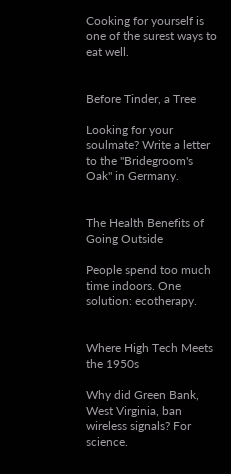Cooking for yourself is one of the surest ways to eat well.


Before Tinder, a Tree

Looking for your soulmate? Write a letter to the "Bridegroom's Oak" in Germany.


The Health Benefits of Going Outside

People spend too much time indoors. One solution: ecotherapy.


Where High Tech Meets the 1950s

Why did Green Bank, West Virginia, ban wireless signals? For science.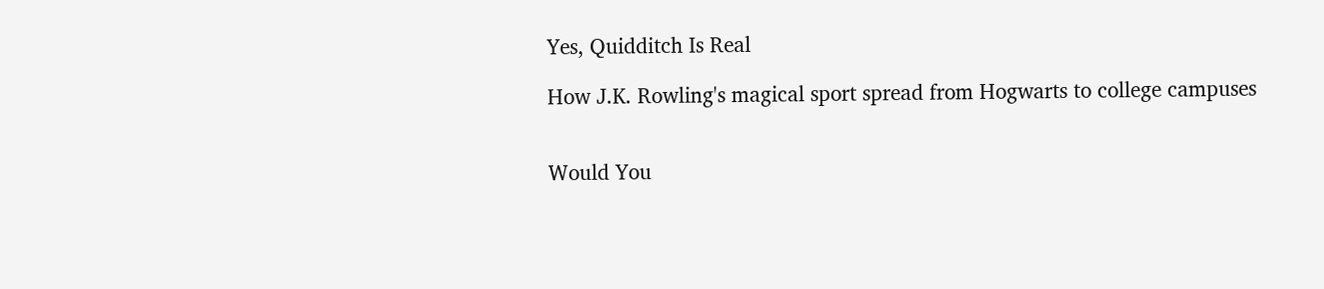Yes, Quidditch Is Real

How J.K. Rowling's magical sport spread from Hogwarts to college campuses


Would You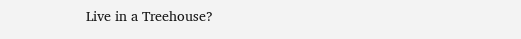Live in a Treehouse?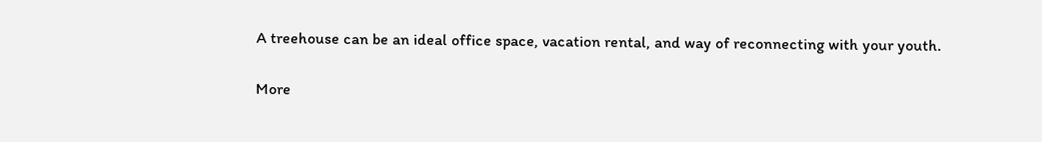A treehouse can be an ideal office space, vacation rental, and way of reconnecting with your youth.

More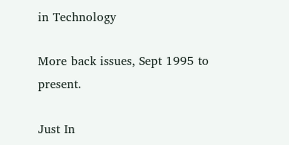in Technology

More back issues, Sept 1995 to present.

Just In